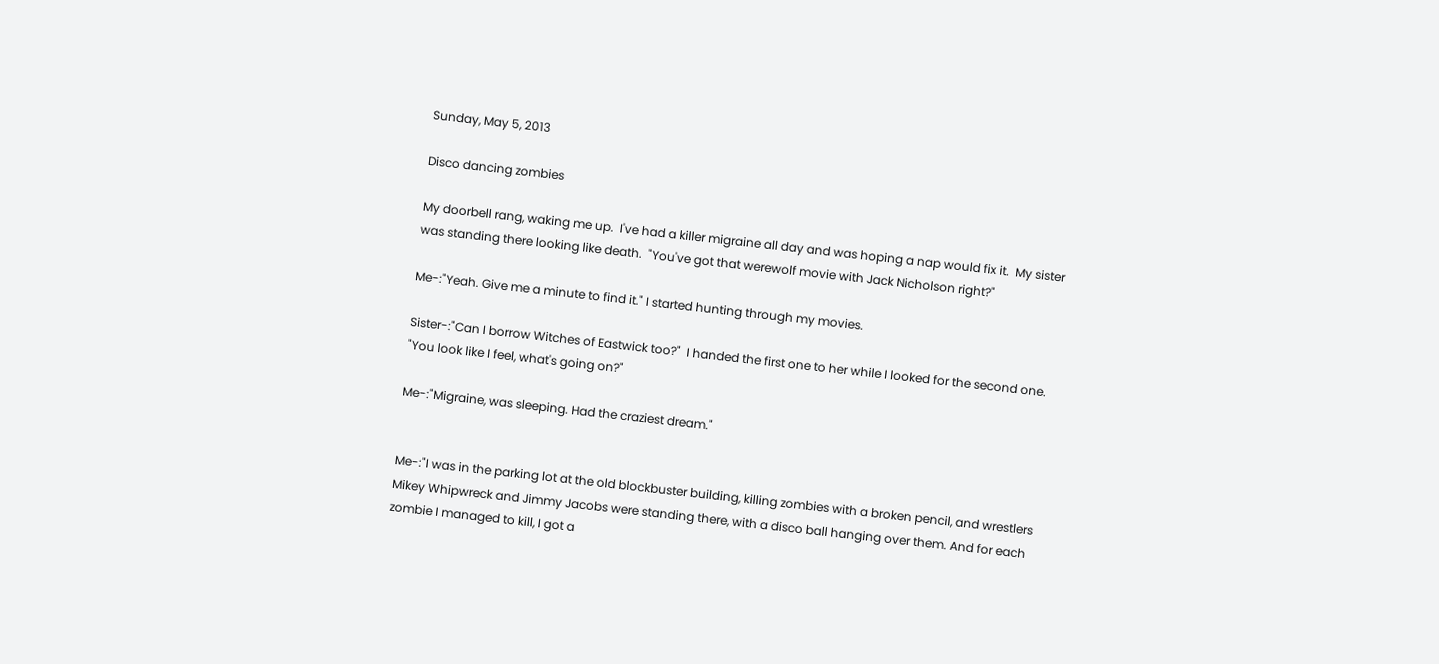Sunday, May 5, 2013

Disco dancing zombies

My doorbell rang, waking me up.  I've had a killer migraine all day and was hoping a nap would fix it.  My sister was standing there looking like death.  "You've got that werewolf movie with Jack Nicholson right?"

Me-:"Yeah. Give me a minute to find it." I started hunting through my movies.

Sister-:"Can I borrow Witches of Eastwick too?"  I handed the first one to her while I looked for the second one. "You look like I feel, what's going on?"

Me-:"Migraine, was sleeping. Had the craziest dream."


Me-:"I was in the parking lot at the old blockbuster building, killing zombies with a broken pencil, and wrestlers Mikey Whipwreck and Jimmy Jacobs were standing there, with a disco ball hanging over them. And for each zombie I managed to kill, I got a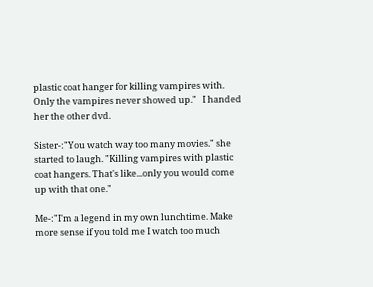plastic coat hanger for killing vampires with. Only the vampires never showed up."   I handed her the other dvd.

Sister-:"You watch way too many movies." she started to laugh. "Killing vampires with plastic coat hangers. That's like...only you would come up with that one."

Me-:"I'm a legend in my own lunchtime. Make more sense if you told me I watch too much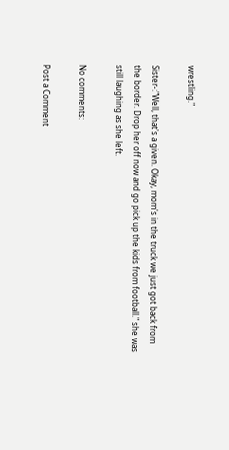wrestling."

Sister-:"Well, that's a given. Okay, mom's in the truck we just got back from the border. Drop her off now and go pick up the kids from football." she was still laughing as she left.

No comments:

Post a Comment